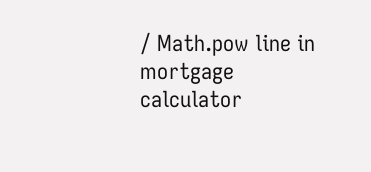/ Math.pow line in mortgage calculator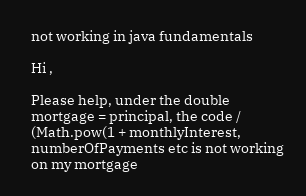not working in java fundamentals

Hi ,

Please help, under the double mortgage = principal, the code / (Math.pow(1 + monthlyInterest, numberOfPayments etc is not working on my mortgage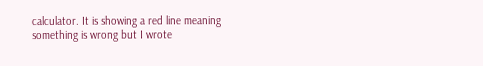calculator. It is showing a red line meaning something is wrong but I wrote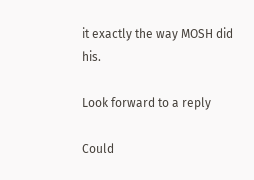it exactly the way MOSH did his.

Look forward to a reply

Could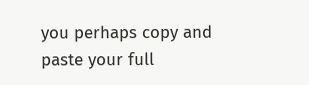you perhaps copy and paste your full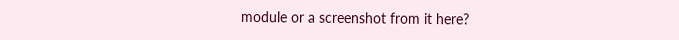module or a screenshot from it here?